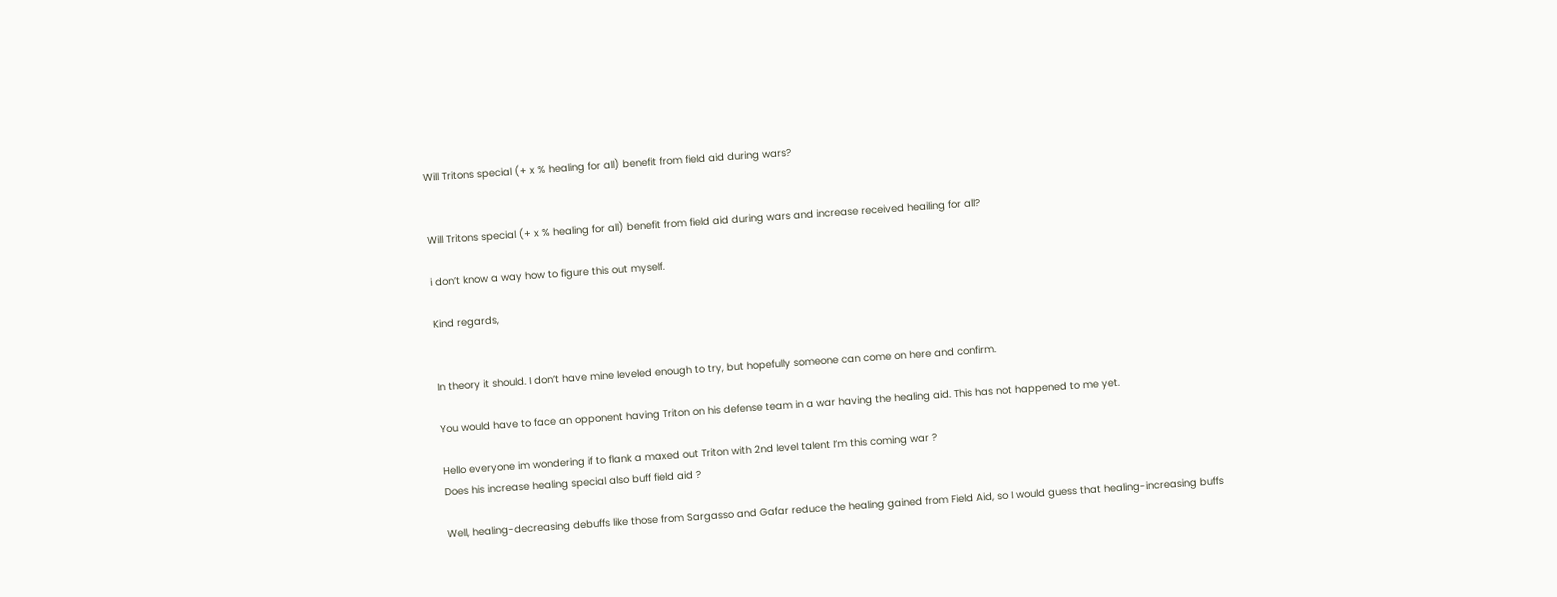Will Tritons special (+ x % healing for all) benefit from field aid during wars?


Will Tritons special (+ x % healing for all) benefit from field aid during wars and increase received heailing for all?

i don’t know a way how to figure this out myself.

Kind regards,


In theory it should. I don’t have mine leveled enough to try, but hopefully someone can come on here and confirm.

You would have to face an opponent having Triton on his defense team in a war having the healing aid. This has not happened to me yet.

Hello everyone im wondering if to flank a maxed out Triton with 2nd level talent I’m this coming war ?
Does his increase healing special also buff field aid ?

Well, healing-decreasing debuffs like those from Sargasso and Gafar reduce the healing gained from Field Aid, so I would guess that healing-increasing buffs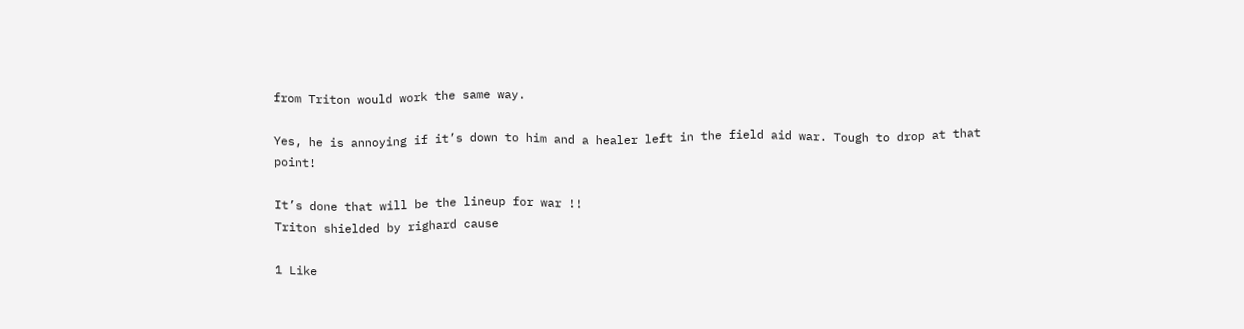from Triton would work the same way.

Yes, he is annoying if it’s down to him and a healer left in the field aid war. Tough to drop at that point!

It’s done that will be the lineup for war !!
Triton shielded by righard cause

1 Like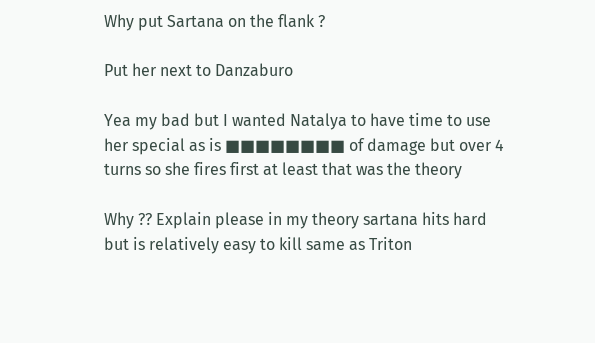Why put Sartana on the flank ?

Put her next to Danzaburo

Yea my bad but I wanted Natalya to have time to use her special as is ■■■■■■■■ of damage but over 4 turns so she fires first at least that was the theory

Why ?? Explain please in my theory sartana hits hard but is relatively easy to kill same as Triton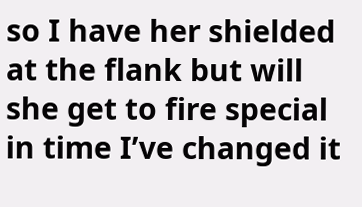so I have her shielded at the flank but will she get to fire special in time I’ve changed it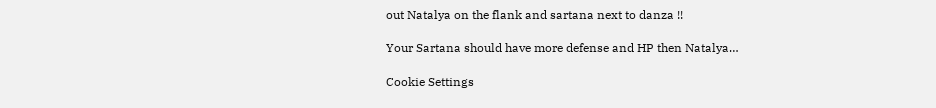out Natalya on the flank and sartana next to danza !!

Your Sartana should have more defense and HP then Natalya…

Cookie Settings